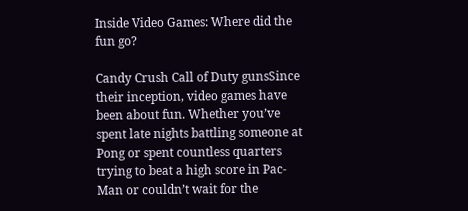Inside Video Games: Where did the fun go?

Candy Crush Call of Duty gunsSince their inception, video games have been about fun. Whether you’ve spent late nights battling someone at Pong or spent countless quarters trying to beat a high score in Pac-Man or couldn’t wait for the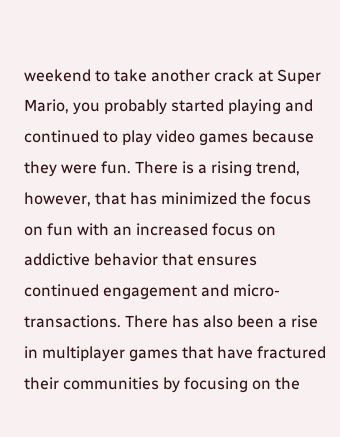weekend to take another crack at Super Mario, you probably started playing and continued to play video games because they were fun. There is a rising trend, however, that has minimized the focus on fun with an increased focus on addictive behavior that ensures continued engagement and micro-transactions. There has also been a rise in multiplayer games that have fractured their communities by focusing on the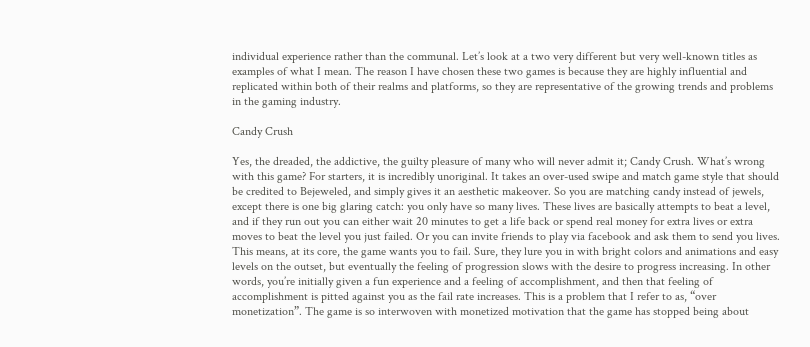individual experience rather than the communal. Let’s look at a two very different but very well-known titles as examples of what I mean. The reason I have chosen these two games is because they are highly influential and replicated within both of their realms and platforms, so they are representative of the growing trends and problems in the gaming industry.

Candy Crush

Yes, the dreaded, the addictive, the guilty pleasure of many who will never admit it; Candy Crush. What’s wrong with this game? For starters, it is incredibly unoriginal. It takes an over-used swipe and match game style that should be credited to Bejeweled, and simply gives it an aesthetic makeover. So you are matching candy instead of jewels, except there is one big glaring catch: you only have so many lives. These lives are basically attempts to beat a level, and if they run out you can either wait 20 minutes to get a life back or spend real money for extra lives or extra moves to beat the level you just failed. Or you can invite friends to play via facebook and ask them to send you lives. This means, at its core, the game wants you to fail. Sure, they lure you in with bright colors and animations and easy levels on the outset, but eventually the feeling of progression slows with the desire to progress increasing. In other words, you’re initially given a fun experience and a feeling of accomplishment, and then that feeling of accomplishment is pitted against you as the fail rate increases. This is a problem that I refer to as, “over monetization”. The game is so interwoven with monetized motivation that the game has stopped being about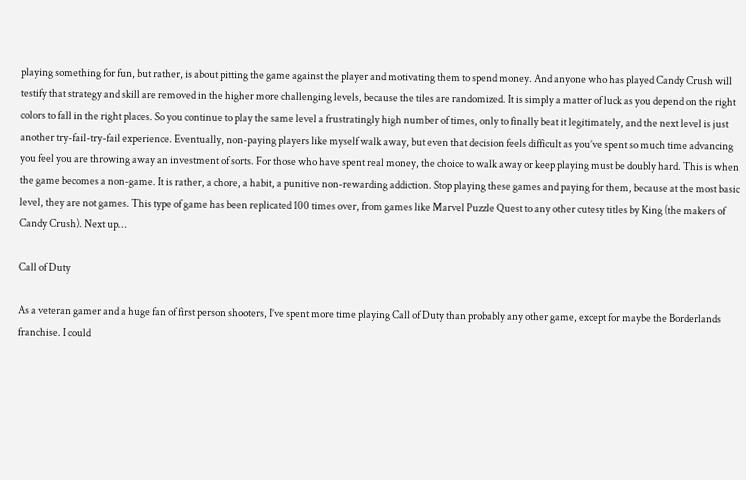playing something for fun, but rather, is about pitting the game against the player and motivating them to spend money. And anyone who has played Candy Crush will testify that strategy and skill are removed in the higher more challenging levels, because the tiles are randomized. It is simply a matter of luck as you depend on the right colors to fall in the right places. So you continue to play the same level a frustratingly high number of times, only to finally beat it legitimately, and the next level is just another try-fail-try-fail experience. Eventually, non-paying players like myself walk away, but even that decision feels difficult as you’ve spent so much time advancing you feel you are throwing away an investment of sorts. For those who have spent real money, the choice to walk away or keep playing must be doubly hard. This is when the game becomes a non-game. It is rather, a chore, a habit, a punitive non-rewarding addiction. Stop playing these games and paying for them, because at the most basic level, they are not games. This type of game has been replicated 100 times over, from games like Marvel Puzzle Quest to any other cutesy titles by King (the makers of Candy Crush). Next up…

Call of Duty

As a veteran gamer and a huge fan of first person shooters, I’ve spent more time playing Call of Duty than probably any other game, except for maybe the Borderlands franchise. I could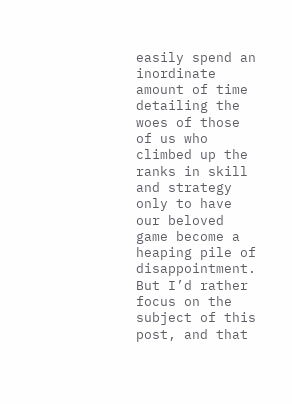easily spend an inordinate amount of time detailing the woes of those of us who climbed up the ranks in skill and strategy only to have our beloved game become a heaping pile of disappointment. But I’d rather focus on the subject of this post, and that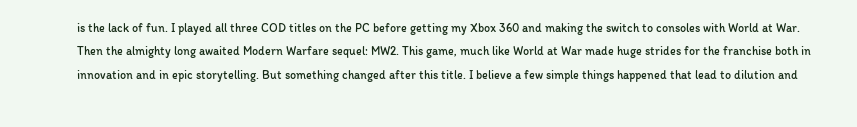is the lack of fun. I played all three COD titles on the PC before getting my Xbox 360 and making the switch to consoles with World at War. Then the almighty long awaited Modern Warfare sequel: MW2. This game, much like World at War made huge strides for the franchise both in innovation and in epic storytelling. But something changed after this title. I believe a few simple things happened that lead to dilution and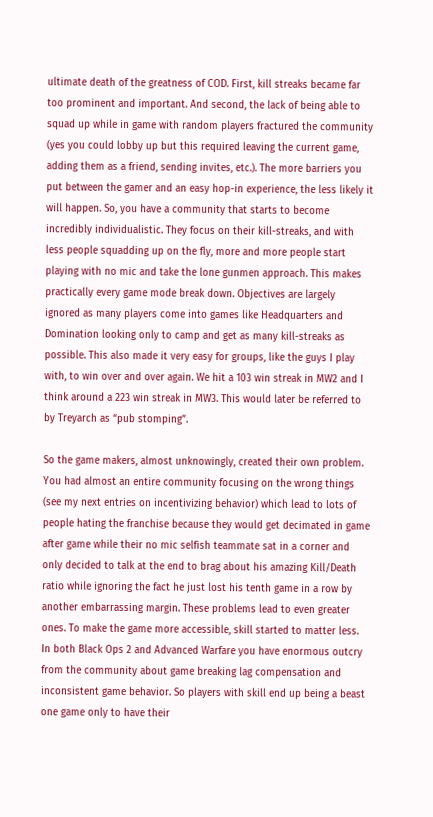ultimate death of the greatness of COD. First, kill streaks became far too prominent and important. And second, the lack of being able to squad up while in game with random players fractured the community (yes you could lobby up but this required leaving the current game, adding them as a friend, sending invites, etc.). The more barriers you put between the gamer and an easy hop-in experience, the less likely it will happen. So, you have a community that starts to become incredibly individualistic. They focus on their kill-streaks, and with less people squadding up on the fly, more and more people start playing with no mic and take the lone gunmen approach. This makes practically every game mode break down. Objectives are largely ignored as many players come into games like Headquarters and Domination looking only to camp and get as many kill-streaks as possible. This also made it very easy for groups, like the guys I play with, to win over and over again. We hit a 103 win streak in MW2 and I think around a 223 win streak in MW3. This would later be referred to by Treyarch as “pub stomping”.

So the game makers, almost unknowingly, created their own problem. You had almost an entire community focusing on the wrong things (see my next entries on incentivizing behavior) which lead to lots of people hating the franchise because they would get decimated in game after game while their no mic selfish teammate sat in a corner and only decided to talk at the end to brag about his amazing Kill/Death ratio while ignoring the fact he just lost his tenth game in a row by another embarrassing margin. These problems lead to even greater ones. To make the game more accessible, skill started to matter less. In both Black Ops 2 and Advanced Warfare you have enormous outcry from the community about game breaking lag compensation and inconsistent game behavior. So players with skill end up being a beast one game only to have their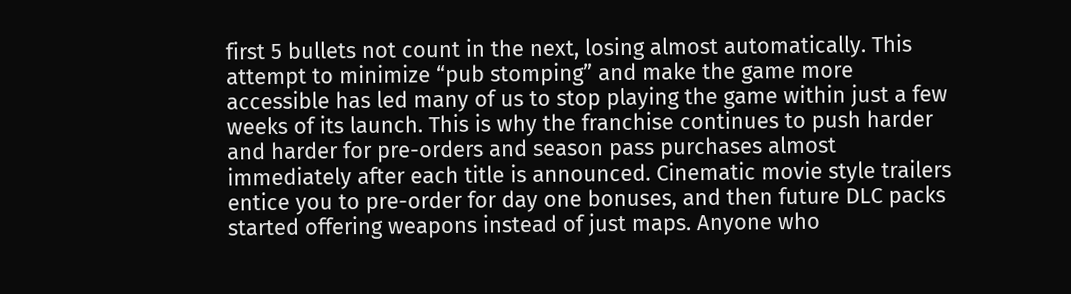first 5 bullets not count in the next, losing almost automatically. This attempt to minimize “pub stomping” and make the game more accessible has led many of us to stop playing the game within just a few weeks of its launch. This is why the franchise continues to push harder and harder for pre-orders and season pass purchases almost immediately after each title is announced. Cinematic movie style trailers entice you to pre-order for day one bonuses, and then future DLC packs started offering weapons instead of just maps. Anyone who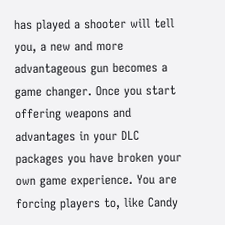has played a shooter will tell you, a new and more advantageous gun becomes a game changer. Once you start offering weapons and advantages in your DLC packages you have broken your own game experience. You are forcing players to, like Candy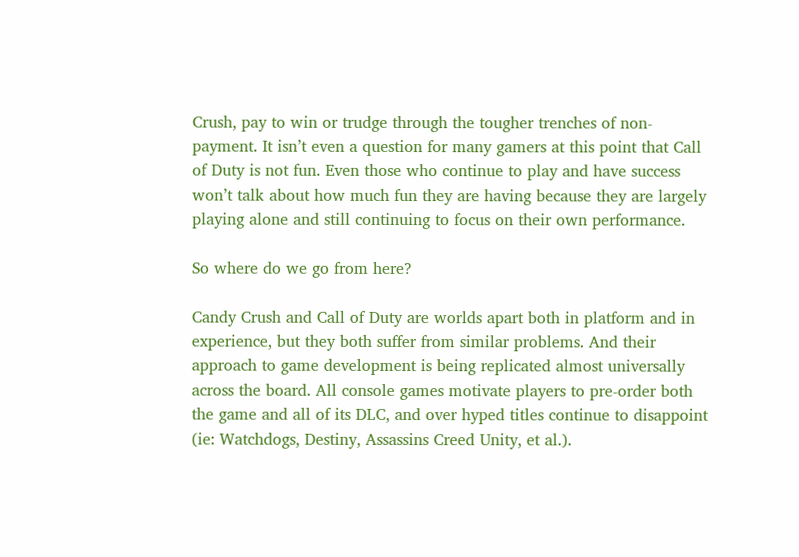Crush, pay to win or trudge through the tougher trenches of non-payment. It isn’t even a question for many gamers at this point that Call of Duty is not fun. Even those who continue to play and have success won’t talk about how much fun they are having because they are largely playing alone and still continuing to focus on their own performance.

So where do we go from here?

Candy Crush and Call of Duty are worlds apart both in platform and in experience, but they both suffer from similar problems. And their approach to game development is being replicated almost universally across the board. All console games motivate players to pre-order both the game and all of its DLC, and over hyped titles continue to disappoint (ie: Watchdogs, Destiny, Assassins Creed Unity, et al.).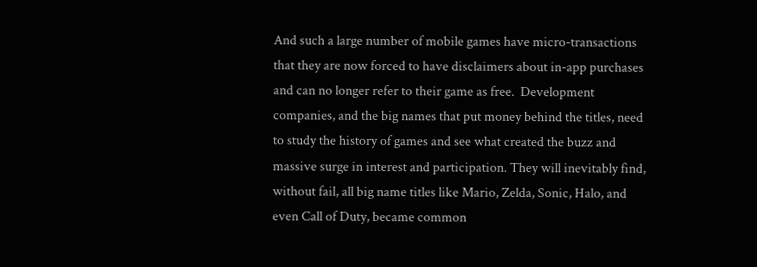And such a large number of mobile games have micro-transactions that they are now forced to have disclaimers about in-app purchases and can no longer refer to their game as free.  Development companies, and the big names that put money behind the titles, need to study the history of games and see what created the buzz and massive surge in interest and participation. They will inevitably find, without fail, all big name titles like Mario, Zelda, Sonic, Halo, and even Call of Duty, became common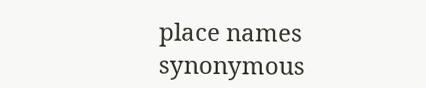place names synonymous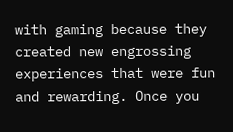with gaming because they created new engrossing experiences that were fun and rewarding. Once you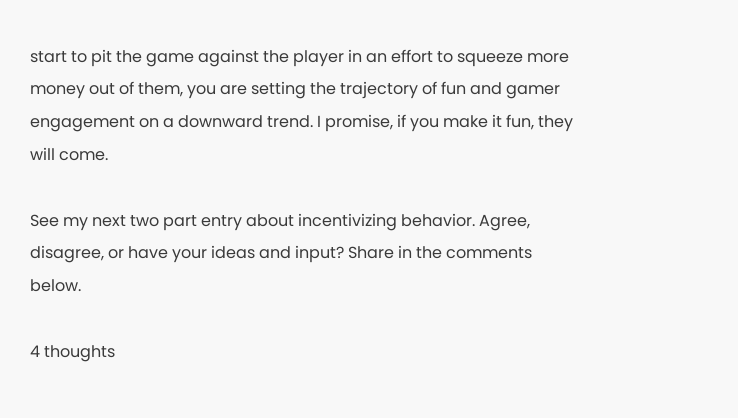start to pit the game against the player in an effort to squeeze more money out of them, you are setting the trajectory of fun and gamer engagement on a downward trend. I promise, if you make it fun, they will come.

See my next two part entry about incentivizing behavior. Agree, disagree, or have your ideas and input? Share in the comments below.

4 thoughts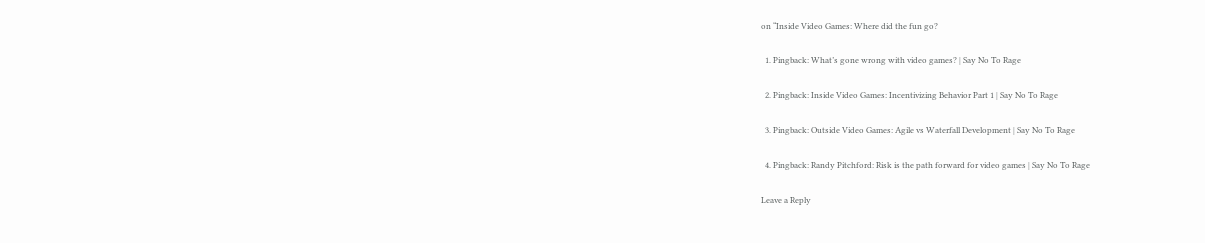on “Inside Video Games: Where did the fun go?

  1. Pingback: What’s gone wrong with video games? | Say No To Rage

  2. Pingback: Inside Video Games: Incentivizing Behavior Part 1 | Say No To Rage

  3. Pingback: Outside Video Games: Agile vs Waterfall Development | Say No To Rage

  4. Pingback: Randy Pitchford: Risk is the path forward for video games | Say No To Rage

Leave a Reply